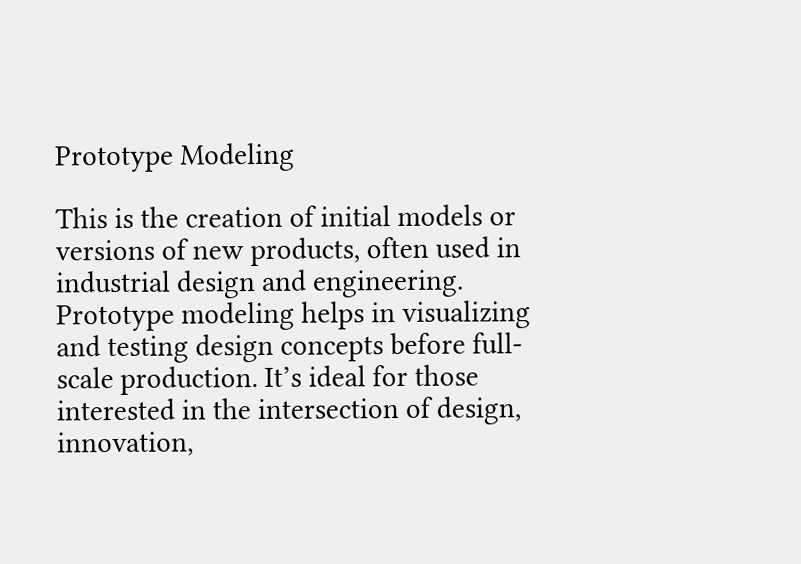Prototype Modeling

This is the creation of initial models or versions of new products, often used in industrial design and engineering. Prototype modeling helps in visualizing and testing design concepts before full-scale production. It’s ideal for those interested in the intersection of design, innovation,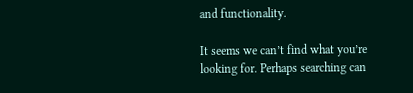and functionality.

It seems we can’t find what you’re looking for. Perhaps searching can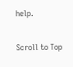help.

Scroll to Top